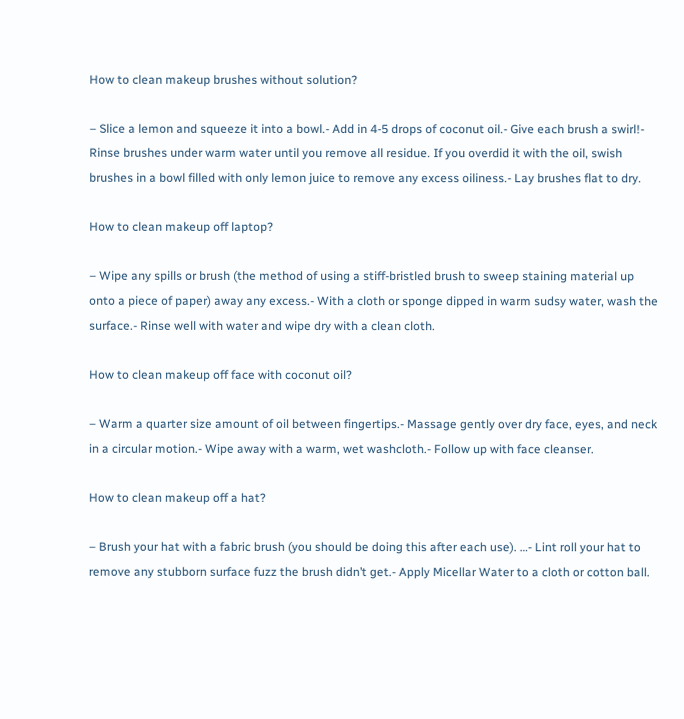How to clean makeup brushes without solution?

– Slice a lemon and squeeze it into a bowl.- Add in 4-5 drops of coconut oil.- Give each brush a swirl!- Rinse brushes under warm water until you remove all residue. If you overdid it with the oil, swish brushes in a bowl filled with only lemon juice to remove any excess oiliness.- Lay brushes flat to dry.

How to clean makeup off laptop?

– Wipe any spills or brush (the method of using a stiff-bristled brush to sweep staining material up onto a piece of paper) away any excess.- With a cloth or sponge dipped in warm sudsy water, wash the surface.- Rinse well with water and wipe dry with a clean cloth.

How to clean makeup off face with coconut oil?

– Warm a quarter size amount of oil between fingertips.- Massage gently over dry face, eyes, and neck in a circular motion.- Wipe away with a warm, wet washcloth.- Follow up with face cleanser.

How to clean makeup off a hat?

– Brush your hat with a fabric brush (you should be doing this after each use). …- Lint roll your hat to remove any stubborn surface fuzz the brush didn’t get.- Apply Micellar Water to a cloth or cotton ball.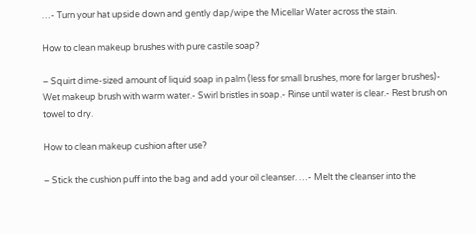…- Turn your hat upside down and gently dap/wipe the Micellar Water across the stain.

How to clean makeup brushes with pure castile soap?

– Squirt dime-sized amount of liquid soap in palm (less for small brushes, more for larger brushes)- Wet makeup brush with warm water.- Swirl bristles in soap.- Rinse until water is clear.- Rest brush on towel to dry.

How to clean makeup cushion after use?

– Stick the cushion puff into the bag and add your oil cleanser. …- Melt the cleanser into the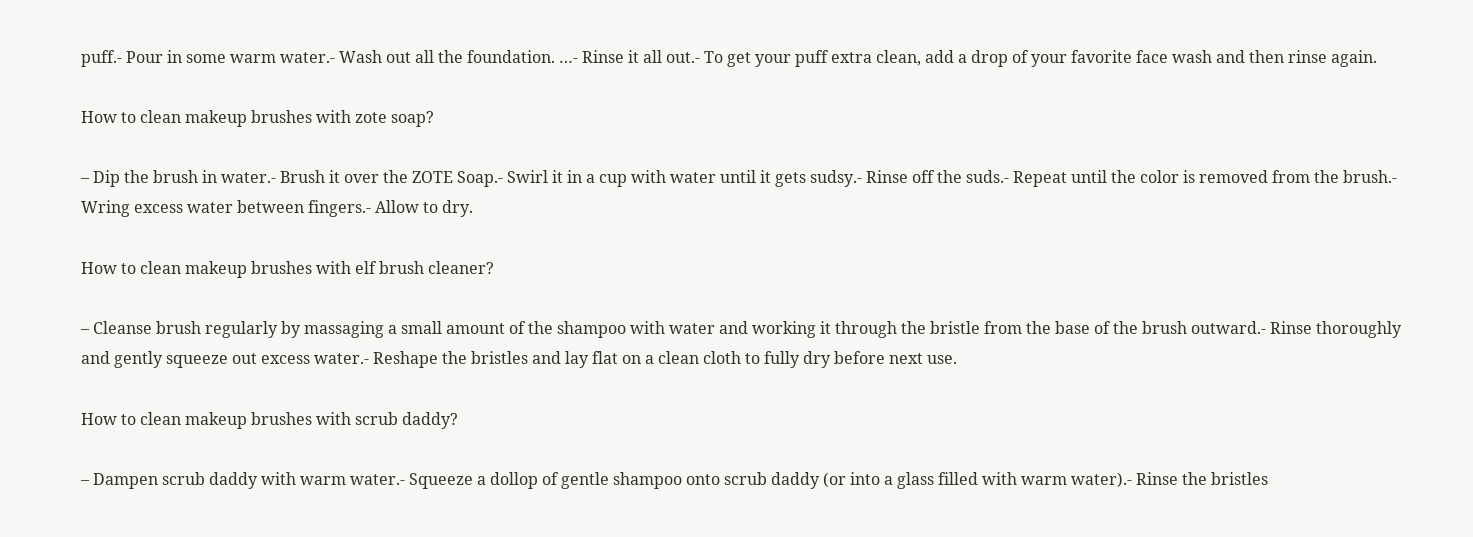puff.- Pour in some warm water.- Wash out all the foundation. …- Rinse it all out.- To get your puff extra clean, add a drop of your favorite face wash and then rinse again.

How to clean makeup brushes with zote soap?

– Dip the brush in water.- Brush it over the ZOTE Soap.- Swirl it in a cup with water until it gets sudsy.- Rinse off the suds.- Repeat until the color is removed from the brush.- Wring excess water between fingers.- Allow to dry.

How to clean makeup brushes with elf brush cleaner?

– Cleanse brush regularly by massaging a small amount of the shampoo with water and working it through the bristle from the base of the brush outward.- Rinse thoroughly and gently squeeze out excess water.- Reshape the bristles and lay flat on a clean cloth to fully dry before next use.

How to clean makeup brushes with scrub daddy?

– Dampen scrub daddy with warm water.- Squeeze a dollop of gentle shampoo onto scrub daddy (or into a glass filled with warm water).- Rinse the bristles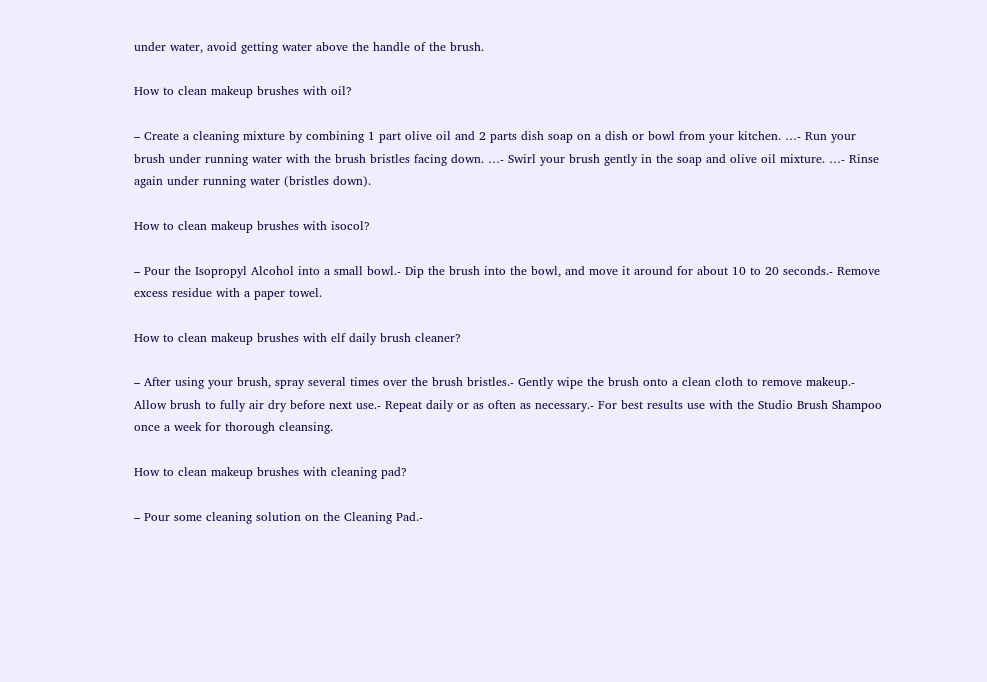under water, avoid getting water above the handle of the brush.

How to clean makeup brushes with oil?

– Create a cleaning mixture by combining 1 part olive oil and 2 parts dish soap on a dish or bowl from your kitchen. …- Run your brush under running water with the brush bristles facing down. …- Swirl your brush gently in the soap and olive oil mixture. …- Rinse again under running water (bristles down).

How to clean makeup brushes with isocol?

– Pour the Isopropyl Alcohol into a small bowl.- Dip the brush into the bowl, and move it around for about 10 to 20 seconds.- Remove excess residue with a paper towel.

How to clean makeup brushes with elf daily brush cleaner?

– After using your brush, spray several times over the brush bristles.- Gently wipe the brush onto a clean cloth to remove makeup.- Allow brush to fully air dry before next use.- Repeat daily or as often as necessary.- For best results use with the Studio Brush Shampoo once a week for thorough cleansing.

How to clean makeup brushes with cleaning pad?

– Pour some cleaning solution on the Cleaning Pad.-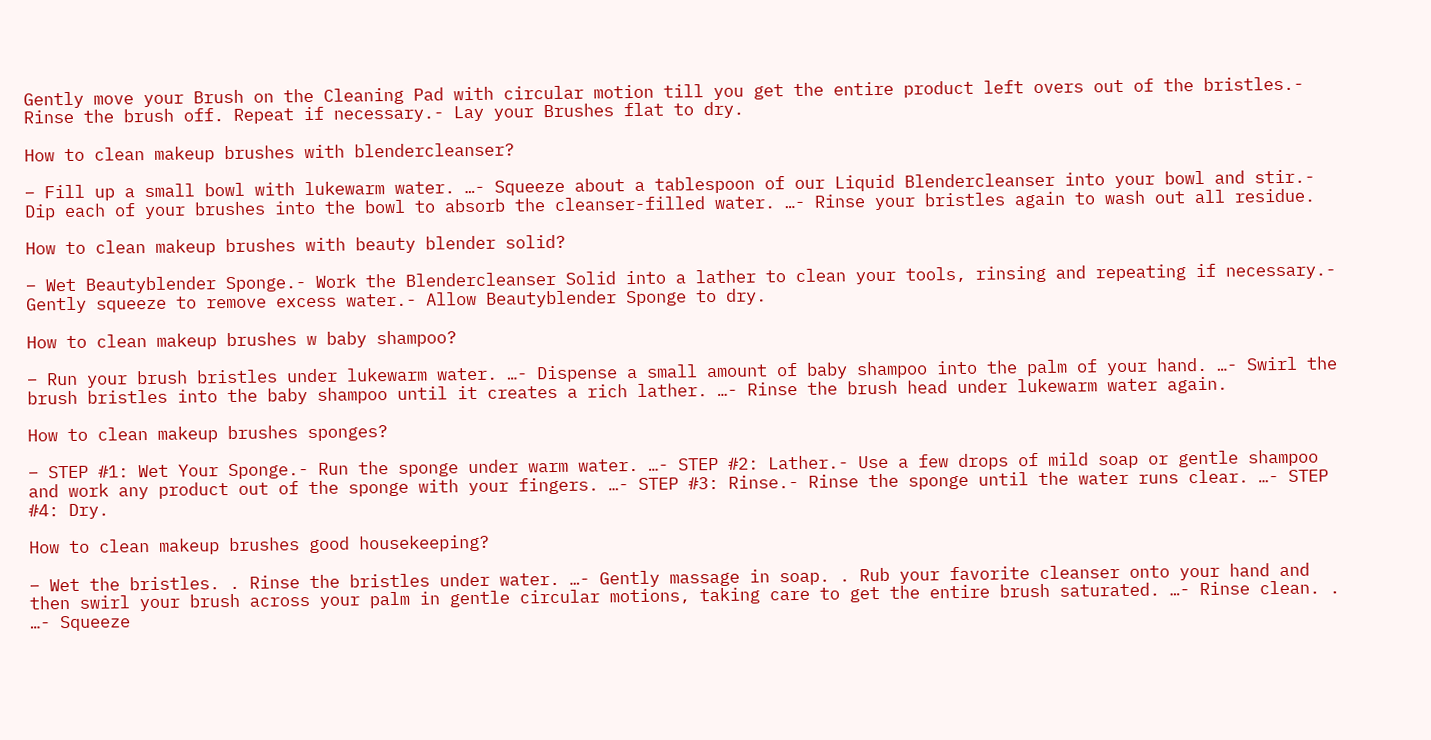Gently move your Brush on the Cleaning Pad with circular motion till you get the entire product left overs out of the bristles.- Rinse the brush off. Repeat if necessary.- Lay your Brushes flat to dry.

How to clean makeup brushes with blendercleanser?

– Fill up a small bowl with lukewarm water. …- Squeeze about a tablespoon of our Liquid Blendercleanser into your bowl and stir.- Dip each of your brushes into the bowl to absorb the cleanser-filled water. …- Rinse your bristles again to wash out all residue.

How to clean makeup brushes with beauty blender solid?

– Wet Beautyblender Sponge.- Work the Blendercleanser Solid into a lather to clean your tools, rinsing and repeating if necessary.- Gently squeeze to remove excess water.- Allow Beautyblender Sponge to dry.

How to clean makeup brushes w baby shampoo?

– Run your brush bristles under lukewarm water. …- Dispense a small amount of baby shampoo into the palm of your hand. …- Swirl the brush bristles into the baby shampoo until it creates a rich lather. …- Rinse the brush head under lukewarm water again.

How to clean makeup brushes sponges?

– STEP #1: Wet Your Sponge.- Run the sponge under warm water. …- STEP #2: Lather.- Use a few drops of mild soap or gentle shampoo and work any product out of the sponge with your fingers. …- STEP #3: Rinse.- Rinse the sponge until the water runs clear. …- STEP #4: Dry.

How to clean makeup brushes good housekeeping?

– Wet the bristles. . Rinse the bristles under water. …- Gently massage in soap. . Rub your favorite cleanser onto your hand and then swirl your brush across your palm in gentle circular motions, taking care to get the entire brush saturated. …- Rinse clean. . …- Squeeze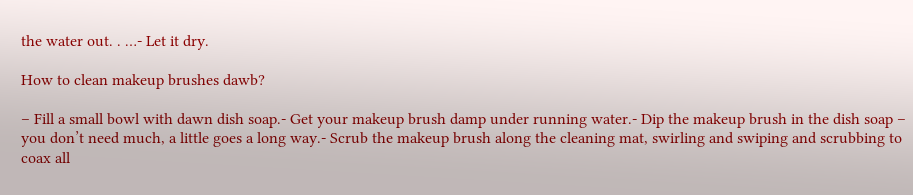the water out. . …- Let it dry.

How to clean makeup brushes dawb?

– Fill a small bowl with dawn dish soap.- Get your makeup brush damp under running water.- Dip the makeup brush in the dish soap – you don’t need much, a little goes a long way.- Scrub the makeup brush along the cleaning mat, swirling and swiping and scrubbing to coax all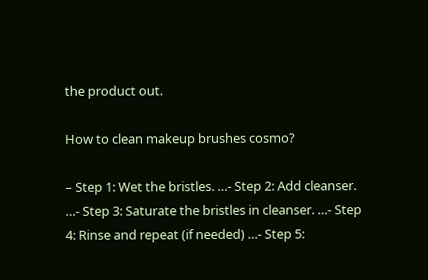the product out.

How to clean makeup brushes cosmo?

– Step 1: Wet the bristles. …- Step 2: Add cleanser. …- Step 3: Saturate the bristles in cleanser. …- Step 4: Rinse and repeat (if needed) …- Step 5: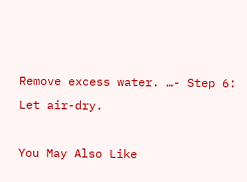Remove excess water. …- Step 6: Let air-dry.

You May Also Like